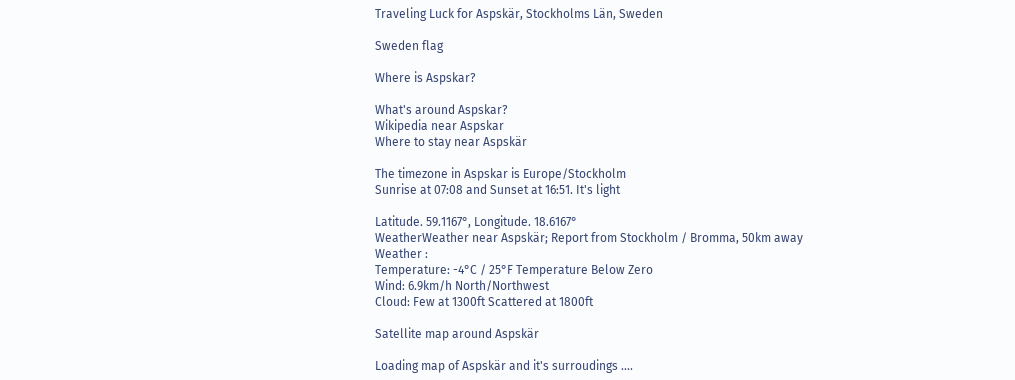Traveling Luck for Aspskär, Stockholms Län, Sweden

Sweden flag

Where is Aspskar?

What's around Aspskar?
Wikipedia near Aspskar
Where to stay near Aspskär

The timezone in Aspskar is Europe/Stockholm
Sunrise at 07:08 and Sunset at 16:51. It's light

Latitude. 59.1167°, Longitude. 18.6167°
WeatherWeather near Aspskär; Report from Stockholm / Bromma, 50km away
Weather :
Temperature: -4°C / 25°F Temperature Below Zero
Wind: 6.9km/h North/Northwest
Cloud: Few at 1300ft Scattered at 1800ft

Satellite map around Aspskär

Loading map of Aspskär and it's surroudings ....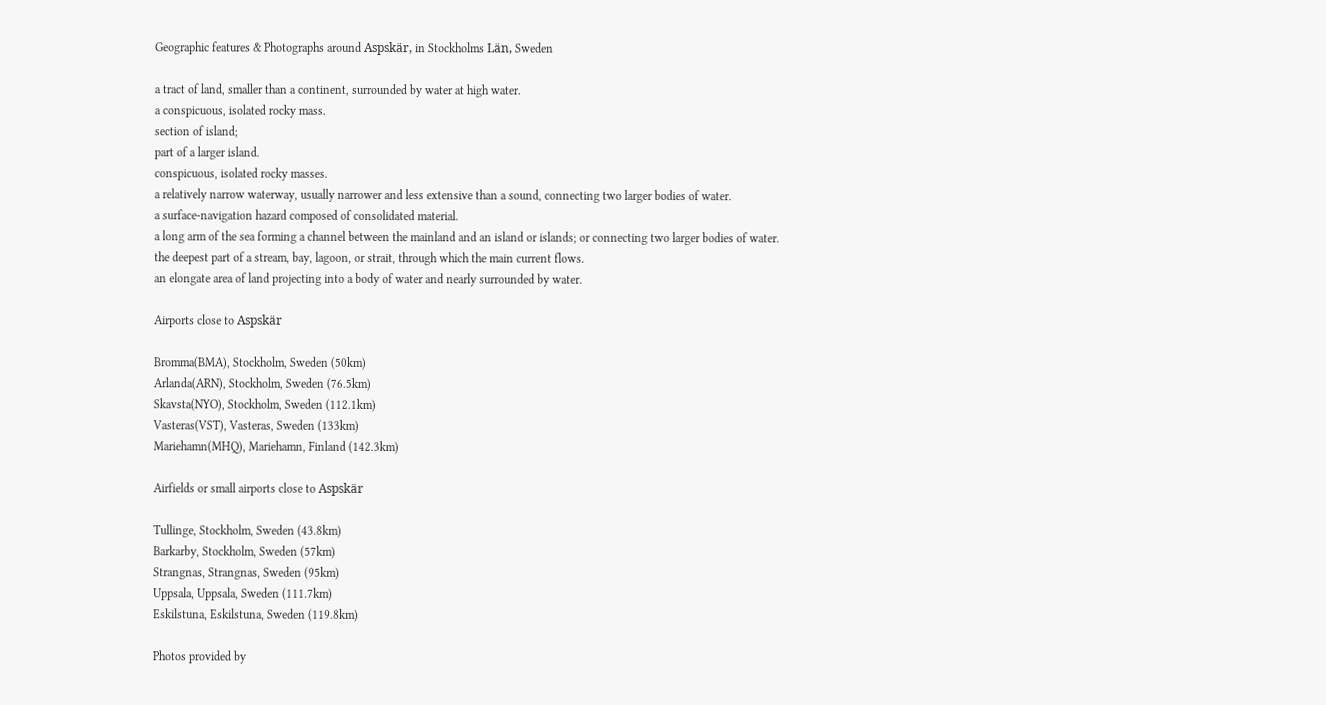Geographic features & Photographs around Aspskär, in Stockholms Län, Sweden

a tract of land, smaller than a continent, surrounded by water at high water.
a conspicuous, isolated rocky mass.
section of island;
part of a larger island.
conspicuous, isolated rocky masses.
a relatively narrow waterway, usually narrower and less extensive than a sound, connecting two larger bodies of water.
a surface-navigation hazard composed of consolidated material.
a long arm of the sea forming a channel between the mainland and an island or islands; or connecting two larger bodies of water.
the deepest part of a stream, bay, lagoon, or strait, through which the main current flows.
an elongate area of land projecting into a body of water and nearly surrounded by water.

Airports close to Aspskär

Bromma(BMA), Stockholm, Sweden (50km)
Arlanda(ARN), Stockholm, Sweden (76.5km)
Skavsta(NYO), Stockholm, Sweden (112.1km)
Vasteras(VST), Vasteras, Sweden (133km)
Mariehamn(MHQ), Mariehamn, Finland (142.3km)

Airfields or small airports close to Aspskär

Tullinge, Stockholm, Sweden (43.8km)
Barkarby, Stockholm, Sweden (57km)
Strangnas, Strangnas, Sweden (95km)
Uppsala, Uppsala, Sweden (111.7km)
Eskilstuna, Eskilstuna, Sweden (119.8km)

Photos provided by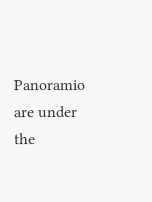Panoramio are under the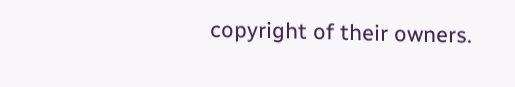copyright of their owners.